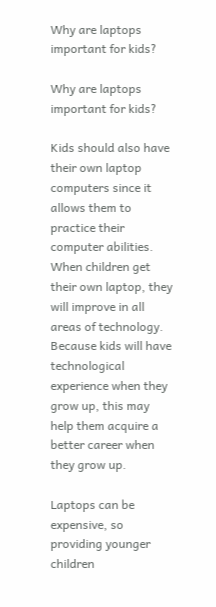Why are laptops important for kids?

Why are laptops important for kids?

Kids should also have their own laptop computers since it allows them to practice their computer abilities. When children get their own laptop, they will improve in all areas of technology. Because kids will have technological experience when they grow up, this may help them acquire a better career when they grow up.

Laptops can be expensive, so providing younger children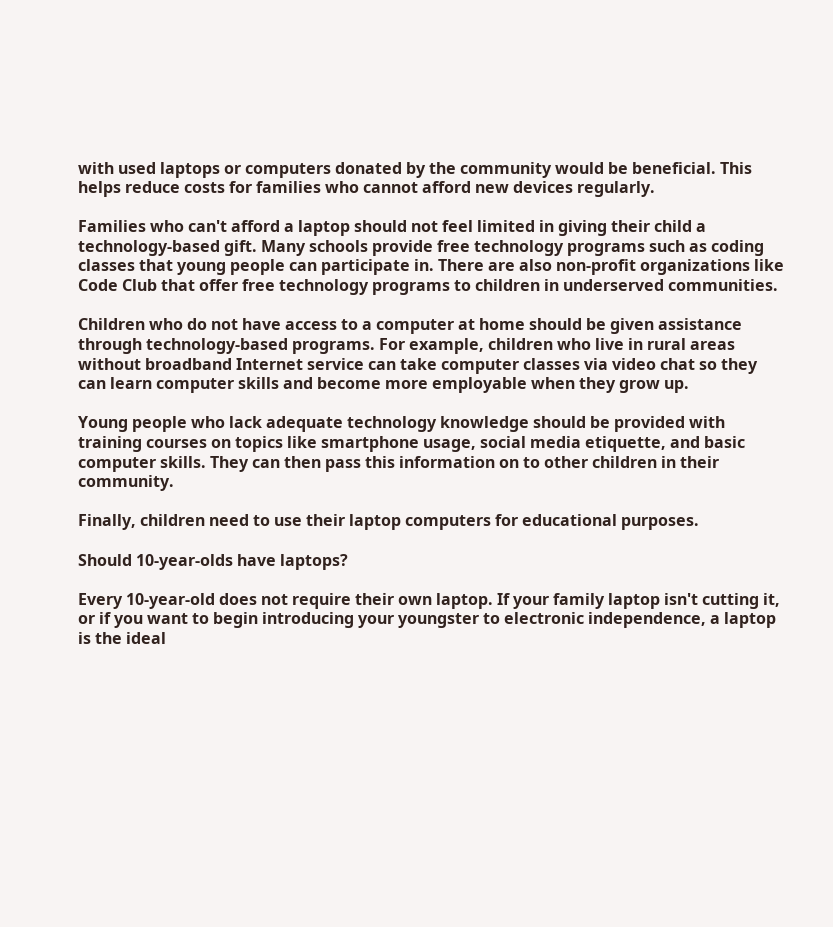with used laptops or computers donated by the community would be beneficial. This helps reduce costs for families who cannot afford new devices regularly.

Families who can't afford a laptop should not feel limited in giving their child a technology-based gift. Many schools provide free technology programs such as coding classes that young people can participate in. There are also non-profit organizations like Code Club that offer free technology programs to children in underserved communities.

Children who do not have access to a computer at home should be given assistance through technology-based programs. For example, children who live in rural areas without broadband Internet service can take computer classes via video chat so they can learn computer skills and become more employable when they grow up.

Young people who lack adequate technology knowledge should be provided with training courses on topics like smartphone usage, social media etiquette, and basic computer skills. They can then pass this information on to other children in their community.

Finally, children need to use their laptop computers for educational purposes.

Should 10-year-olds have laptops?

Every 10-year-old does not require their own laptop. If your family laptop isn't cutting it, or if you want to begin introducing your youngster to electronic independence, a laptop is the ideal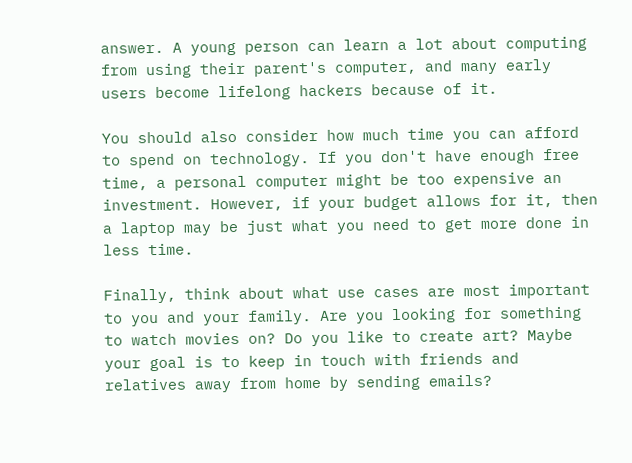answer. A young person can learn a lot about computing from using their parent's computer, and many early users become lifelong hackers because of it.

You should also consider how much time you can afford to spend on technology. If you don't have enough free time, a personal computer might be too expensive an investment. However, if your budget allows for it, then a laptop may be just what you need to get more done in less time.

Finally, think about what use cases are most important to you and your family. Are you looking for something to watch movies on? Do you like to create art? Maybe your goal is to keep in touch with friends and relatives away from home by sending emails?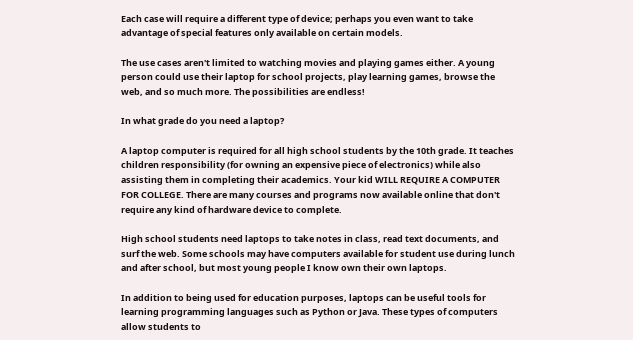Each case will require a different type of device; perhaps you even want to take advantage of special features only available on certain models.

The use cases aren't limited to watching movies and playing games either. A young person could use their laptop for school projects, play learning games, browse the web, and so much more. The possibilities are endless!

In what grade do you need a laptop?

A laptop computer is required for all high school students by the 10th grade. It teaches children responsibility (for owning an expensive piece of electronics) while also assisting them in completing their academics. Your kid WILL REQUIRE A COMPUTER FOR COLLEGE. There are many courses and programs now available online that don't require any kind of hardware device to complete.

High school students need laptops to take notes in class, read text documents, and surf the web. Some schools may have computers available for student use during lunch and after school, but most young people I know own their own laptops.

In addition to being used for education purposes, laptops can be useful tools for learning programming languages such as Python or Java. These types of computers allow students to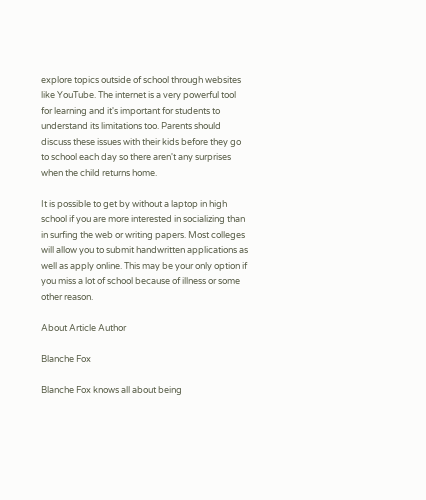explore topics outside of school through websites like YouTube. The internet is a very powerful tool for learning and it's important for students to understand its limitations too. Parents should discuss these issues with their kids before they go to school each day so there aren't any surprises when the child returns home.

It is possible to get by without a laptop in high school if you are more interested in socializing than in surfing the web or writing papers. Most colleges will allow you to submit handwritten applications as well as apply online. This may be your only option if you miss a lot of school because of illness or some other reason.

About Article Author

Blanche Fox

Blanche Fox knows all about being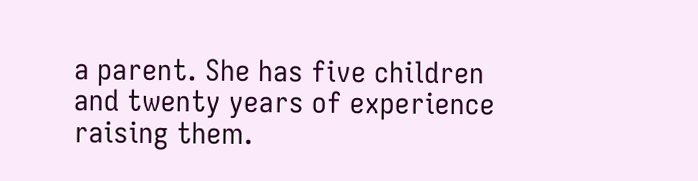a parent. She has five children and twenty years of experience raising them.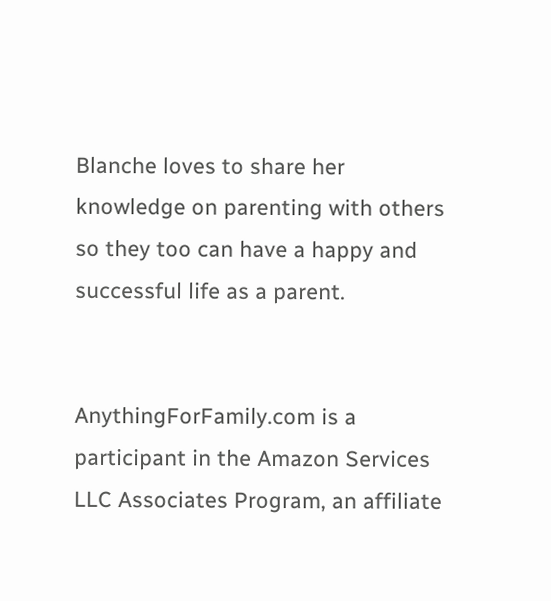Blanche loves to share her knowledge on parenting with others so they too can have a happy and successful life as a parent.


AnythingForFamily.com is a participant in the Amazon Services LLC Associates Program, an affiliate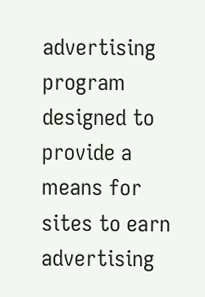advertising program designed to provide a means for sites to earn advertising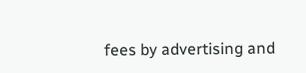fees by advertising and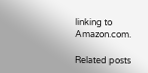linking to Amazon.com.

Related posts